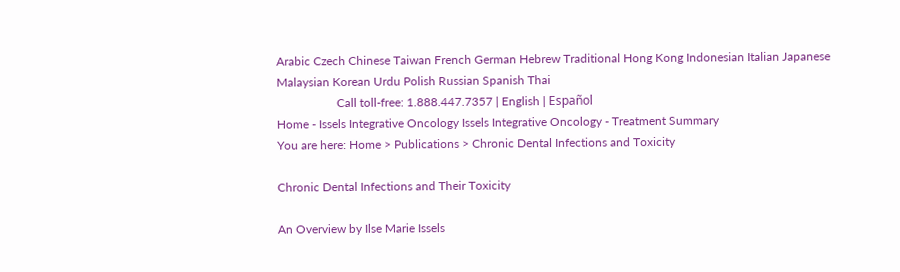Arabic Czech Chinese Taiwan French German Hebrew Traditional Hong Kong Indonesian Italian Japanese Malaysian Korean Urdu Polish Russian Spanish Thai
                    Call toll-free: 1.888.447.7357 | English | Español
Home - Issels Integrative Oncology Issels Integrative Oncology - Treatment Summary
You are here: Home > Publications > Chronic Dental Infections and Toxicity

Chronic Dental Infections and Their Toxicity

An Overview by Ilse Marie Issels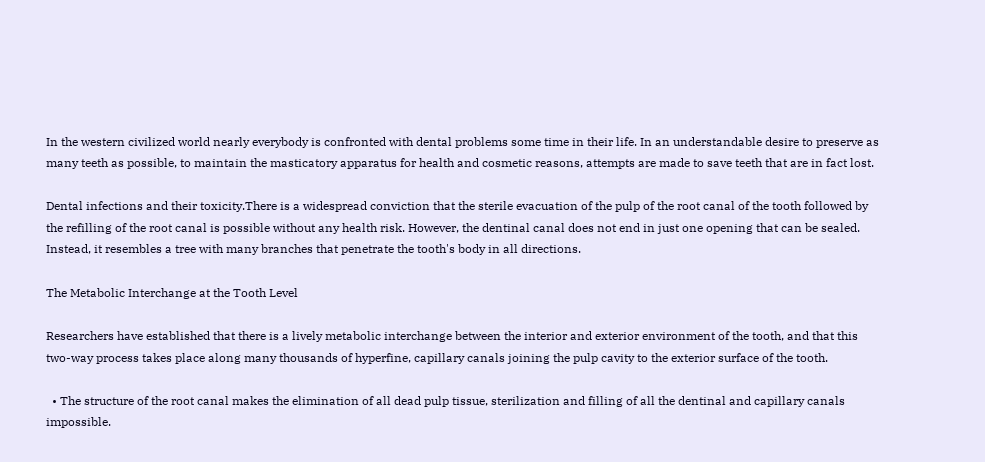In the western civilized world nearly everybody is confronted with dental problems some time in their life. In an understandable desire to preserve as many teeth as possible, to maintain the masticatory apparatus for health and cosmetic reasons, attempts are made to save teeth that are in fact lost.

Dental infections and their toxicity.There is a widespread conviction that the sterile evacuation of the pulp of the root canal of the tooth followed by the refilling of the root canal is possible without any health risk. However, the dentinal canal does not end in just one opening that can be sealed. Instead, it resembles a tree with many branches that penetrate the tooth's body in all directions.

The Metabolic Interchange at the Tooth Level

Researchers have established that there is a lively metabolic interchange between the interior and exterior environment of the tooth, and that this two-way process takes place along many thousands of hyperfine, capillary canals joining the pulp cavity to the exterior surface of the tooth.

  • The structure of the root canal makes the elimination of all dead pulp tissue, sterilization and filling of all the dentinal and capillary canals impossible.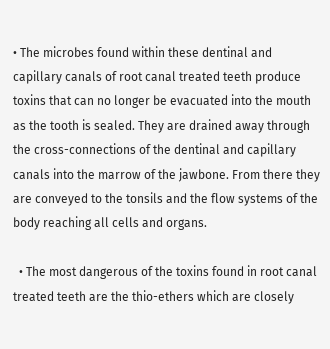• The microbes found within these dentinal and capillary canals of root canal treated teeth produce toxins that can no longer be evacuated into the mouth as the tooth is sealed. They are drained away through the cross-connections of the dentinal and capillary canals into the marrow of the jawbone. From there they are conveyed to the tonsils and the flow systems of the body reaching all cells and organs.

  • The most dangerous of the toxins found in root canal treated teeth are the thio-ethers which are closely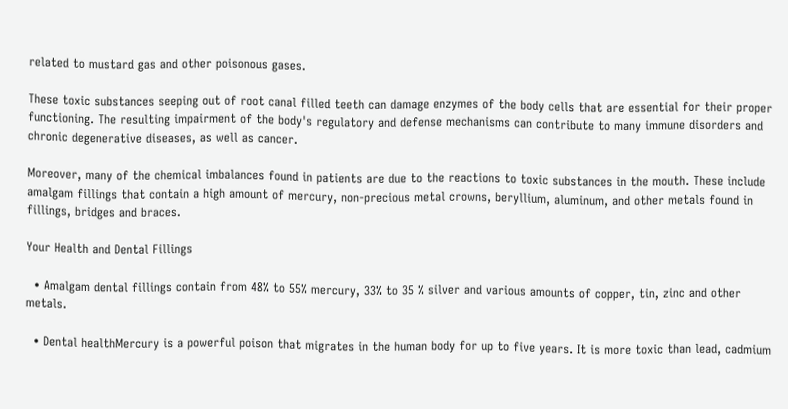related to mustard gas and other poisonous gases.

These toxic substances seeping out of root canal filled teeth can damage enzymes of the body cells that are essential for their proper functioning. The resulting impairment of the body's regulatory and defense mechanisms can contribute to many immune disorders and chronic degenerative diseases, as well as cancer.

Moreover, many of the chemical imbalances found in patients are due to the reactions to toxic substances in the mouth. These include amalgam fillings that contain a high amount of mercury, non-precious metal crowns, beryllium, aluminum, and other metals found in fillings, bridges and braces.

Your Health and Dental Fillings

  • Amalgam dental fillings contain from 48% to 55% mercury, 33% to 35 % silver and various amounts of copper, tin, zinc and other metals.

  • Dental healthMercury is a powerful poison that migrates in the human body for up to five years. It is more toxic than lead, cadmium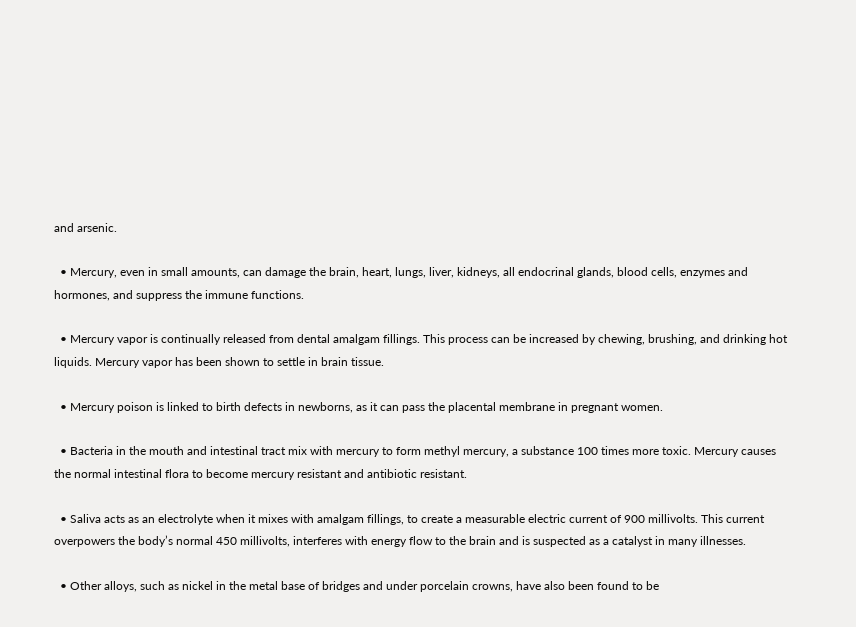and arsenic.

  • Mercury, even in small amounts, can damage the brain, heart, lungs, liver, kidneys, all endocrinal glands, blood cells, enzymes and hormones, and suppress the immune functions.

  • Mercury vapor is continually released from dental amalgam fillings. This process can be increased by chewing, brushing, and drinking hot liquids. Mercury vapor has been shown to settle in brain tissue.

  • Mercury poison is linked to birth defects in newborns, as it can pass the placental membrane in pregnant women.

  • Bacteria in the mouth and intestinal tract mix with mercury to form methyl mercury, a substance 100 times more toxic. Mercury causes the normal intestinal flora to become mercury resistant and antibiotic resistant.

  • Saliva acts as an electrolyte when it mixes with amalgam fillings, to create a measurable electric current of 900 millivolts. This current overpowers the body’s normal 450 millivolts, interferes with energy flow to the brain and is suspected as a catalyst in many illnesses.

  • Other alloys, such as nickel in the metal base of bridges and under porcelain crowns, have also been found to be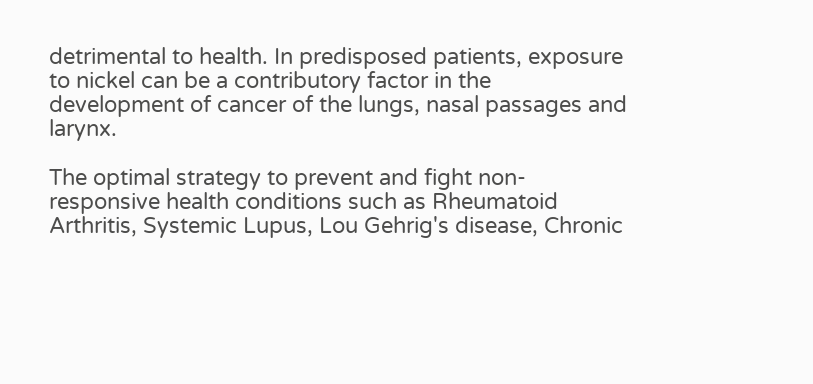detrimental to health. In predisposed patients, exposure to nickel can be a contributory factor in the development of cancer of the lungs, nasal passages and larynx.

The optimal strategy to prevent and fight non-responsive health conditions such as Rheumatoid Arthritis, Systemic Lupus, Lou Gehrig's disease, Chronic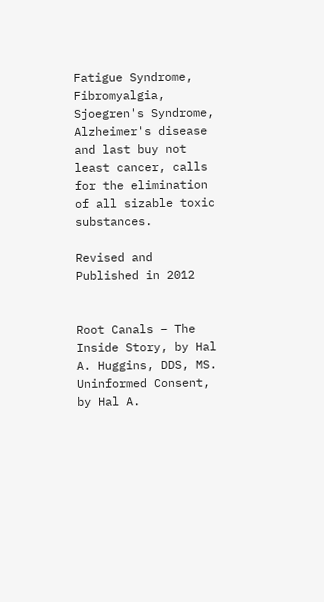Fatigue Syndrome, Fibromyalgia, Sjoegren's Syndrome, Alzheimer's disease and last buy not least cancer, calls for the elimination of all sizable toxic substances.

Revised and Published in 2012


Root Canals – The Inside Story, by Hal A. Huggins, DDS, MS.
Uninformed Consent, by Hal A.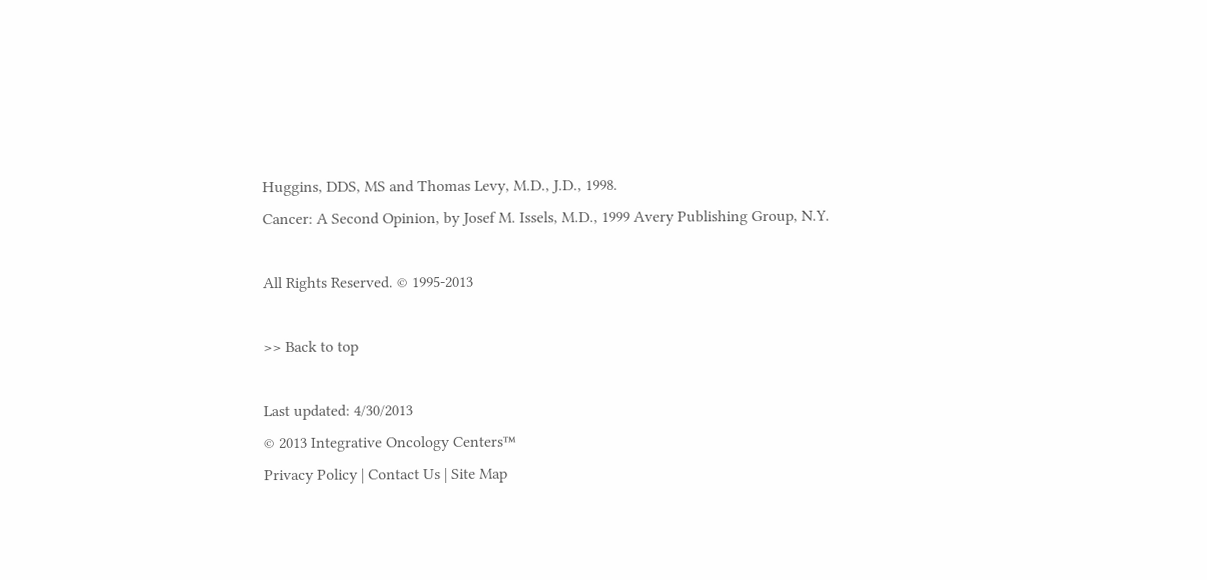Huggins, DDS, MS and Thomas Levy, M.D., J.D., 1998.
Cancer: A Second Opinion, by Josef M. Issels, M.D., 1999 Avery Publishing Group, N.Y.

All Rights Reserved. © 1995-2013

>> Back to top

Last updated: 4/30/2013
© 2013 Integrative Oncology Centers™
Privacy Policy | Contact Us | Site Map